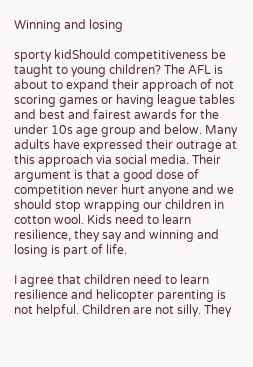Winning and losing

sporty kidShould competitiveness be taught to young children? The AFL is about to expand their approach of not scoring games or having league tables and best and fairest awards for the under 10s age group and below. Many adults have expressed their outrage at this approach via social media. Their argument is that a good dose of competition never hurt anyone and we should stop wrapping our children in cotton wool. Kids need to learn resilience, they say and winning and losing is part of life.

I agree that children need to learn resilience and helicopter parenting is not helpful. Children are not silly. They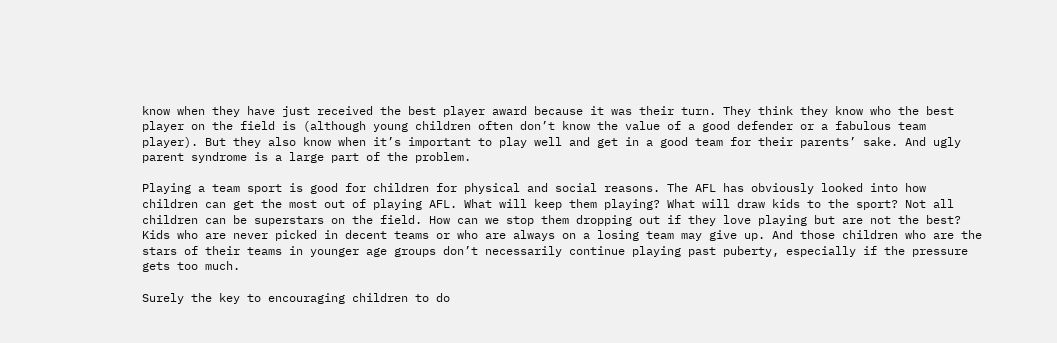know when they have just received the best player award because it was their turn. They think they know who the best player on the field is (although young children often don’t know the value of a good defender or a fabulous team player). But they also know when it’s important to play well and get in a good team for their parents’ sake. And ugly parent syndrome is a large part of the problem.

Playing a team sport is good for children for physical and social reasons. The AFL has obviously looked into how children can get the most out of playing AFL. What will keep them playing? What will draw kids to the sport? Not all children can be superstars on the field. How can we stop them dropping out if they love playing but are not the best? Kids who are never picked in decent teams or who are always on a losing team may give up. And those children who are the stars of their teams in younger age groups don’t necessarily continue playing past puberty, especially if the pressure gets too much.

Surely the key to encouraging children to do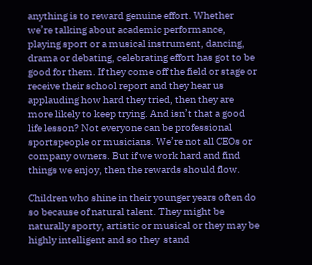anything is to reward genuine effort. Whether we’re talking about academic performance, playing sport or a musical instrument, dancing, drama or debating, celebrating effort has got to be good for them. If they come off the field or stage or receive their school report and they hear us applauding how hard they tried, then they are more likely to keep trying. And isn’t that a good life lesson? Not everyone can be professional sportspeople or musicians. We’re not all CEOs or company owners. But if we work hard and find things we enjoy, then the rewards should flow.

Children who shine in their younger years often do so because of natural talent. They might be naturally sporty, artistic or musical or they may be highly intelligent and so they  stand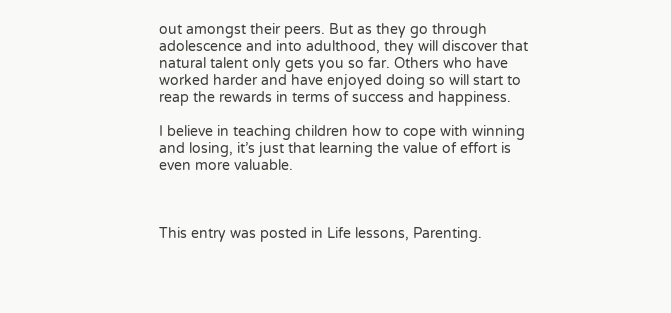out amongst their peers. But as they go through adolescence and into adulthood, they will discover that natural talent only gets you so far. Others who have worked harder and have enjoyed doing so will start to reap the rewards in terms of success and happiness.

I believe in teaching children how to cope with winning and losing, it’s just that learning the value of effort is even more valuable.



This entry was posted in Life lessons, Parenting.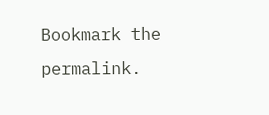Bookmark the permalink.